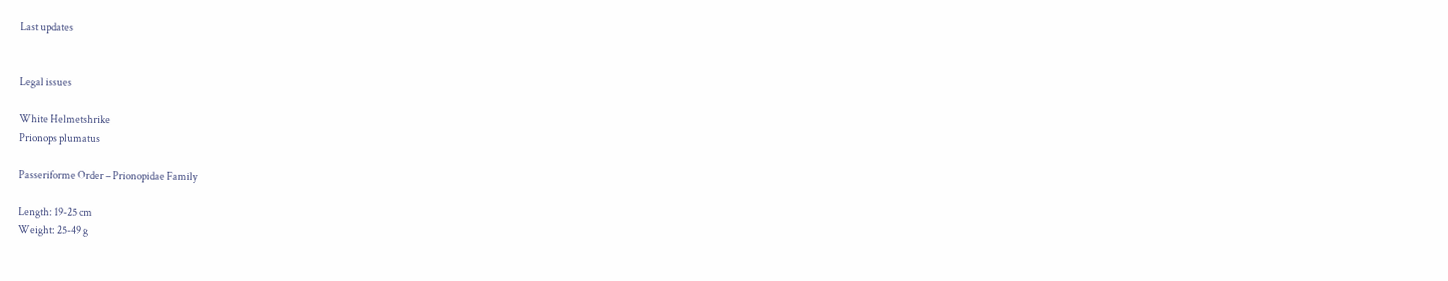Last updates


Legal issues

White Helmetshrike
Prionops plumatus

Passeriforme Order – Prionopidae Family

Length: 19-25 cm
Weight: 25-49 g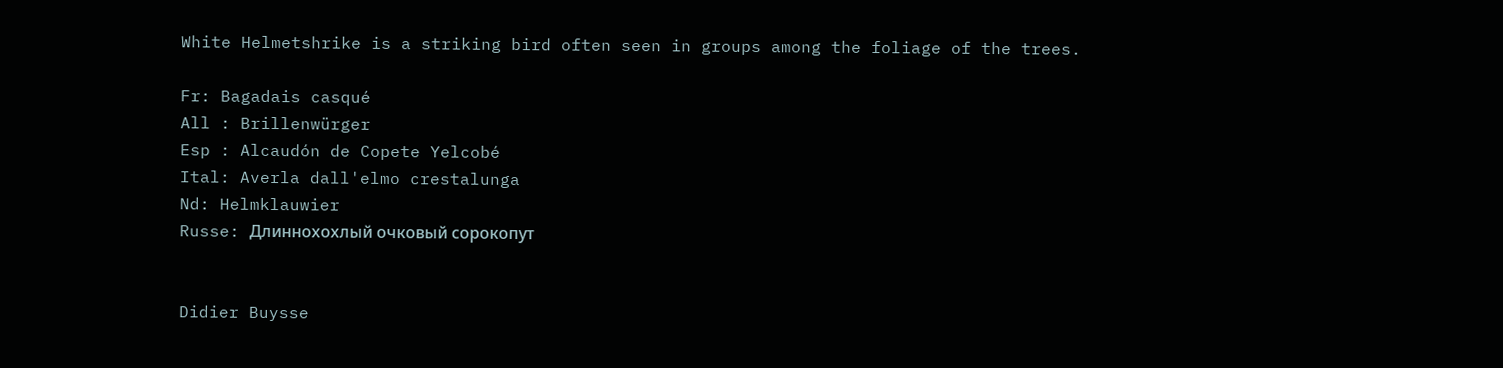White Helmetshrike is a striking bird often seen in groups among the foliage of the trees.

Fr: Bagadais casqué
All : Brillenwürger
Esp : Alcaudón de Copete Yelcobé
Ital: Averla dall'elmo crestalunga
Nd: Helmklauwier
Russe: Длиннохохлый очковый сорокопут


Didier Buysse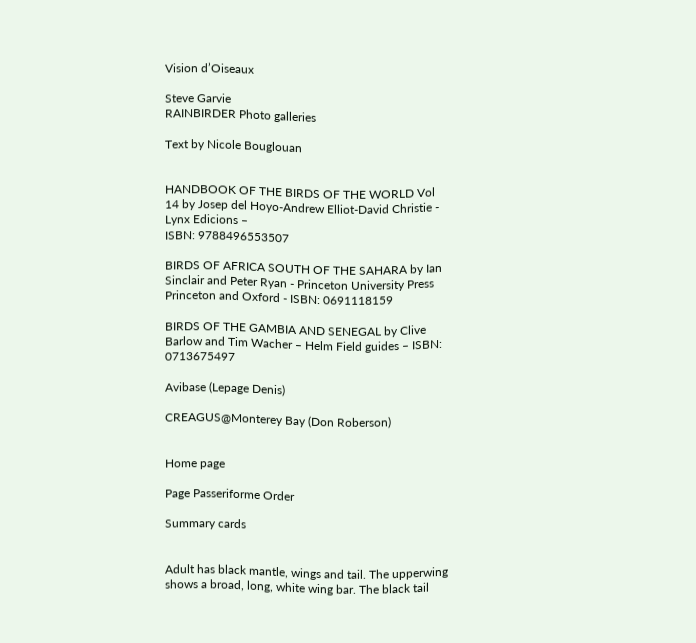Vision d’Oiseaux

Steve Garvie
RAINBIRDER Photo galleries

Text by Nicole Bouglouan


HANDBOOK OF THE BIRDS OF THE WORLD Vol 14 by Josep del Hoyo-Andrew Elliot-David Christie - Lynx Edicions –
ISBN: 9788496553507

BIRDS OF AFRICA SOUTH OF THE SAHARA by Ian Sinclair and Peter Ryan - Princeton University Press Princeton and Oxford - ISBN: 0691118159

BIRDS OF THE GAMBIA AND SENEGAL by Clive Barlow and Tim Wacher – Helm Field guides – ISBN: 0713675497

Avibase (Lepage Denis)

CREAGUS@Monterey Bay (Don Roberson)


Home page

Page Passeriforme Order

Summary cards


Adult has black mantle, wings and tail. The upperwing shows a broad, long, white wing bar. The black tail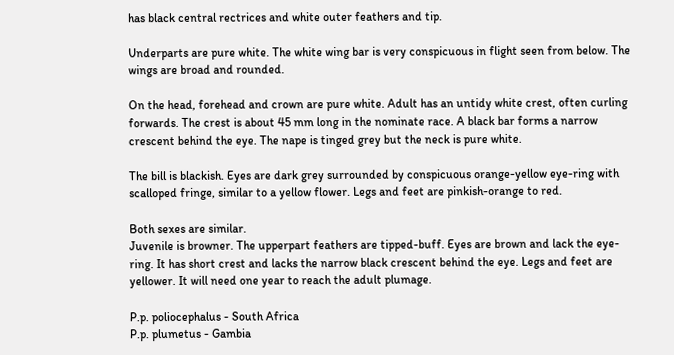has black central rectrices and white outer feathers and tip.

Underparts are pure white. The white wing bar is very conspicuous in flight seen from below. The wings are broad and rounded.

On the head, forehead and crown are pure white. Adult has an untidy white crest, often curling forwards. The crest is about 45 mm long in the nominate race. A black bar forms a narrow crescent behind the eye. The nape is tinged grey but the neck is pure white.

The bill is blackish. Eyes are dark grey surrounded by conspicuous orange-yellow eye-ring with scalloped fringe, similar to a yellow flower. Legs and feet are pinkish-orange to red.

Both sexes are similar.
Juvenile is browner. The upperpart feathers are tipped-buff. Eyes are brown and lack the eye-ring. It has short crest and lacks the narrow black crescent behind the eye. Legs and feet are yellower. It will need one year to reach the adult plumage.

P.p. poliocephalus - South Africa
P.p. plumetus - Gambia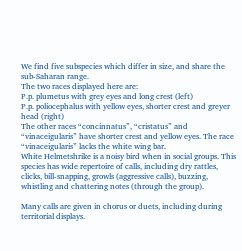We find five subspecies which differ in size, and share the sub-Saharan range.
The two races displayed here are:
P.p. plumetus with grey eyes and long crest (left)
P.p. poliocephalus with yellow eyes, shorter crest and greyer head (right)
The other races “concinnatus”, “cristatus” and “vinaceigularis” have shorter crest and yellow eyes. The race “vinaceigularis” lacks the white wing bar.
White Helmetshrike is a noisy bird when in social groups. This species has wide repertoire of calls, including dry rattles, clicks, bill-snapping, growls (aggressive calls), buzzing, whistling and chattering notes (through the group).

Many calls are given in chorus or duets, including during territorial displays.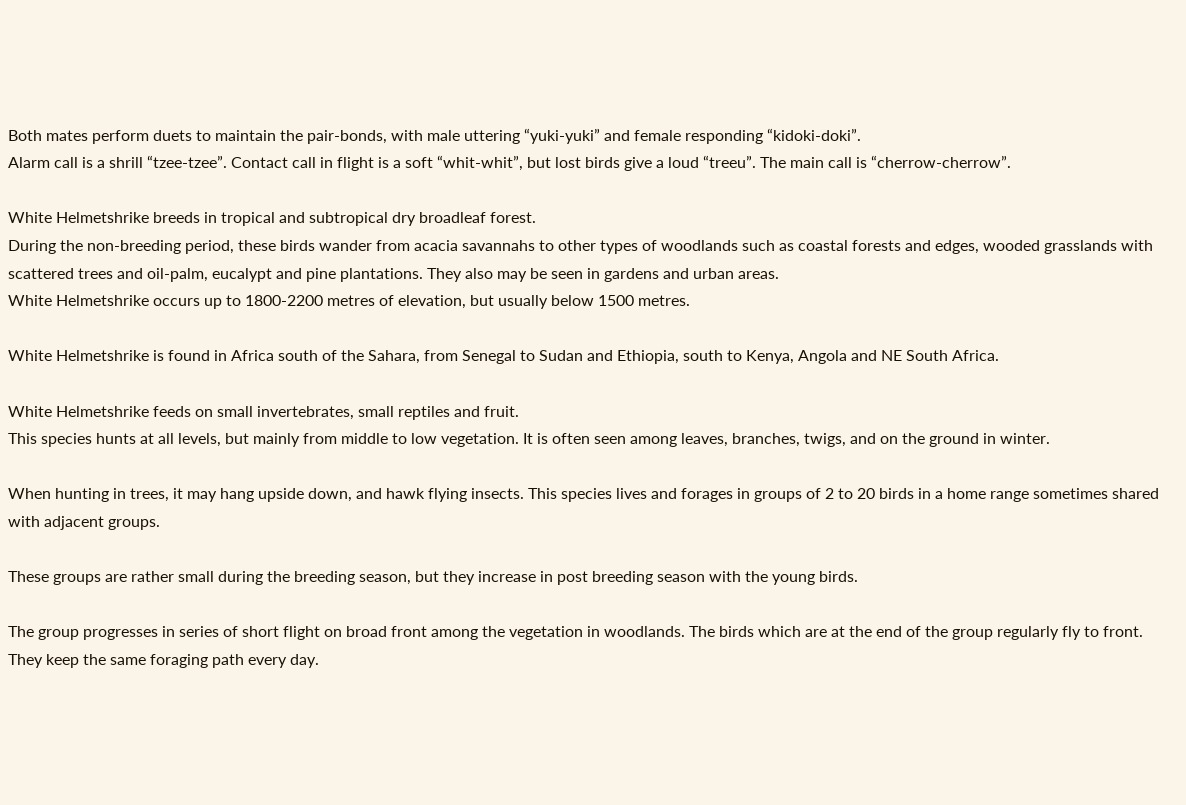Both mates perform duets to maintain the pair-bonds, with male uttering “yuki-yuki” and female responding “kidoki-doki”.
Alarm call is a shrill “tzee-tzee”. Contact call in flight is a soft “whit-whit”, but lost birds give a loud “treeu”. The main call is “cherrow-cherrow”.

White Helmetshrike breeds in tropical and subtropical dry broadleaf forest.
During the non-breeding period, these birds wander from acacia savannahs to other types of woodlands such as coastal forests and edges, wooded grasslands with scattered trees and oil-palm, eucalypt and pine plantations. They also may be seen in gardens and urban areas.
White Helmetshrike occurs up to 1800-2200 metres of elevation, but usually below 1500 metres.

White Helmetshrike is found in Africa south of the Sahara, from Senegal to Sudan and Ethiopia, south to Kenya, Angola and NE South Africa.

White Helmetshrike feeds on small invertebrates, small reptiles and fruit.
This species hunts at all levels, but mainly from middle to low vegetation. It is often seen among leaves, branches, twigs, and on the ground in winter.

When hunting in trees, it may hang upside down, and hawk flying insects. This species lives and forages in groups of 2 to 20 birds in a home range sometimes shared with adjacent groups.

These groups are rather small during the breeding season, but they increase in post breeding season with the young birds.

The group progresses in series of short flight on broad front among the vegetation in woodlands. The birds which are at the end of the group regularly fly to front. They keep the same foraging path every day.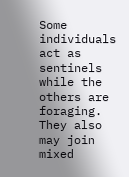Some individuals act as sentinels while the others are foraging.
They also may join mixed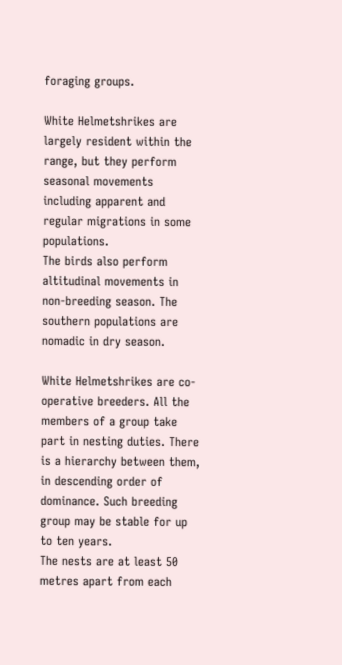foraging groups.

White Helmetshrikes are largely resident within the range, but they perform seasonal movements including apparent and regular migrations in some populations.
The birds also perform altitudinal movements in non-breeding season. The southern populations are nomadic in dry season.

White Helmetshrikes are co-operative breeders. All the members of a group take part in nesting duties. There is a hierarchy between them, in descending order of dominance. Such breeding group may be stable for up to ten years.
The nests are at least 50 metres apart from each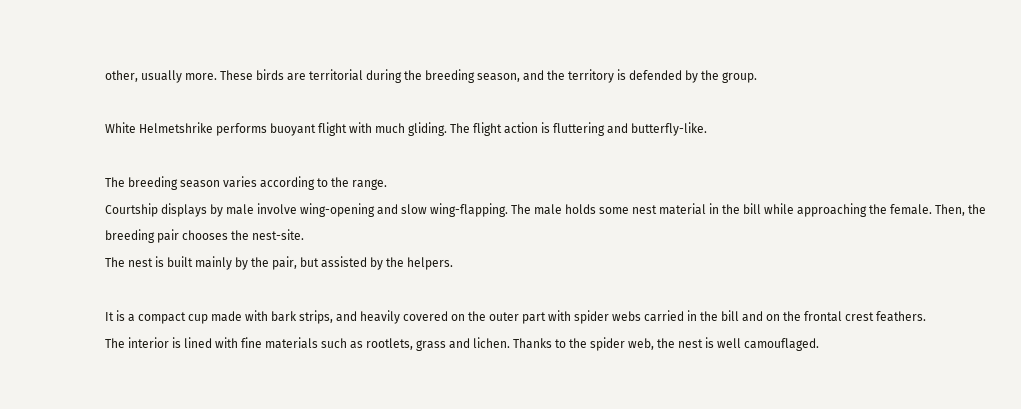other, usually more. These birds are territorial during the breeding season, and the territory is defended by the group.

White Helmetshrike performs buoyant flight with much gliding. The flight action is fluttering and butterfly-like.

The breeding season varies according to the range.
Courtship displays by male involve wing-opening and slow wing-flapping. The male holds some nest material in the bill while approaching the female. Then, the breeding pair chooses the nest-site.
The nest is built mainly by the pair, but assisted by the helpers.

It is a compact cup made with bark strips, and heavily covered on the outer part with spider webs carried in the bill and on the frontal crest feathers.
The interior is lined with fine materials such as rootlets, grass and lichen. Thanks to the spider web, the nest is well camouflaged.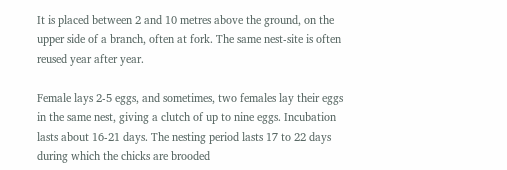It is placed between 2 and 10 metres above the ground, on the upper side of a branch, often at fork. The same nest-site is often reused year after year.

Female lays 2-5 eggs, and sometimes, two females lay their eggs in the same nest, giving a clutch of up to nine eggs. Incubation lasts about 16-21 days. The nesting period lasts 17 to 22 days during which the chicks are brooded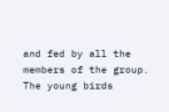and fed by all the members of the group.
The young birds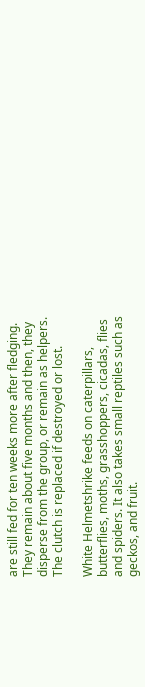are still fed for ten weeks more after fledging. They remain about five months and then, they disperse from the group, or remain as helpers.
The clutch is replaced if destroyed or lost.

White Helmetshrike feeds on caterpillars, butterflies, moths, grasshoppers, cicadas, flies and spiders. It also takes small reptiles such as geckos, and fruit.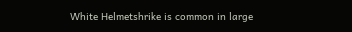White Helmetshrike is common in large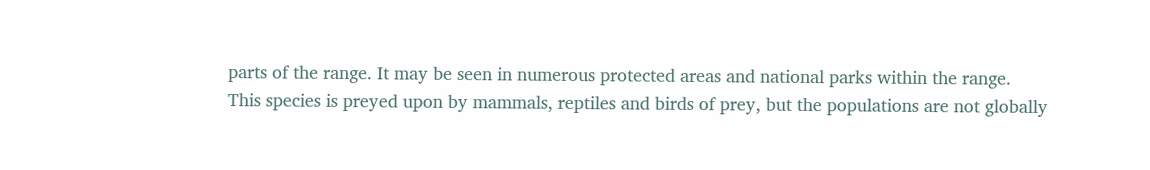parts of the range. It may be seen in numerous protected areas and national parks within the range.
This species is preyed upon by mammals, reptiles and birds of prey, but the populations are not globally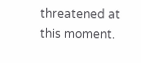threatened at this moment.